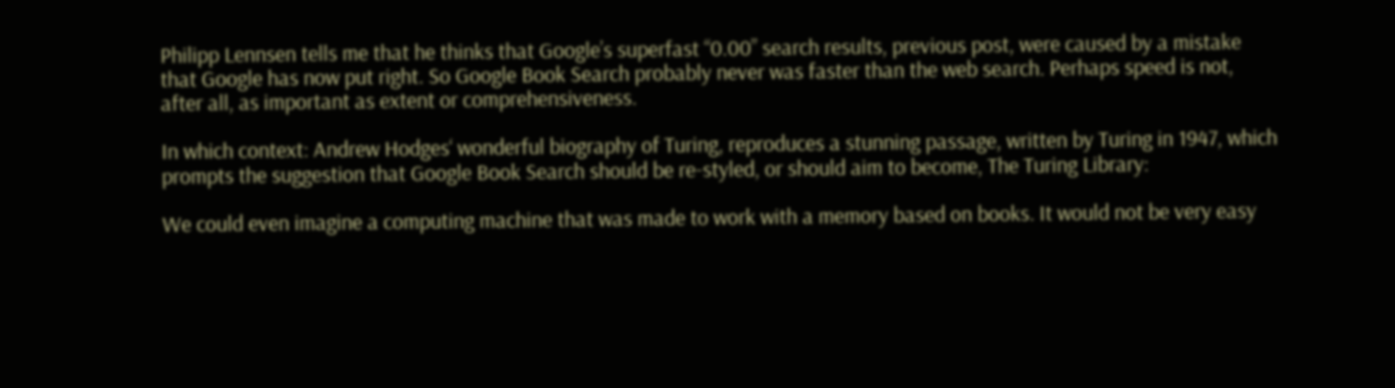Philipp Lennsen tells me that he thinks that Google’s superfast “0.00” search results, previous post, were caused by a mistake that Google has now put right. So Google Book Search probably never was faster than the web search. Perhaps speed is not, after all, as important as extent or comprehensiveness.

In which context: Andrew Hodges‘ wonderful biography of Turing, reproduces a stunning passage, written by Turing in 1947, which prompts the suggestion that Google Book Search should be re-styled, or should aim to become, The Turing Library:

We could even imagine a computing machine that was made to work with a memory based on books. It would not be very easy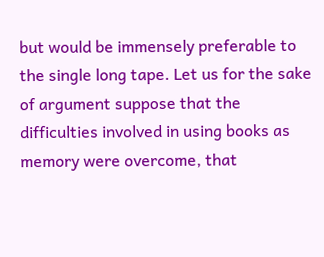but would be immensely preferable to the single long tape. Let us for the sake of argument suppose that the difficulties involved in using books as memory were overcome, that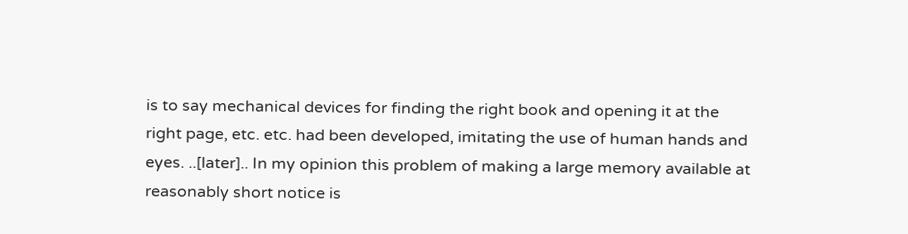is to say mechanical devices for finding the right book and opening it at the right page, etc. etc. had been developed, imitating the use of human hands and eyes. ..[later].. In my opinion this problem of making a large memory available at reasonably short notice is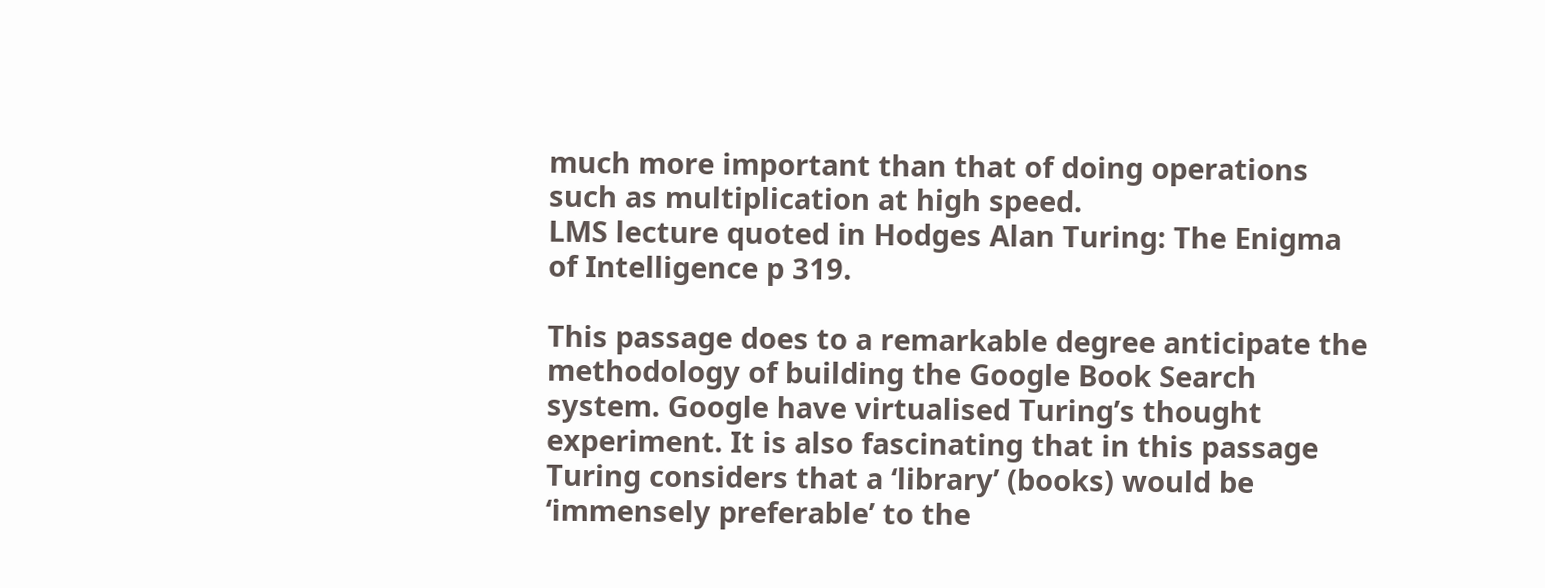much more important than that of doing operations such as multiplication at high speed.
LMS lecture quoted in Hodges Alan Turing: The Enigma of Intelligence p 319.

This passage does to a remarkable degree anticipate the methodology of building the Google Book Search system. Google have virtualised Turing’s thought experiment. It is also fascinating that in this passage Turing considers that a ‘library’ (books) would be ‘immensely preferable’ to the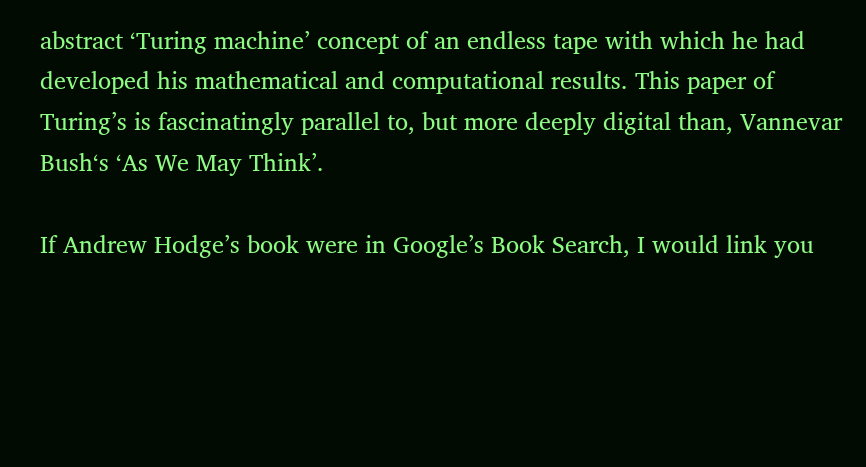abstract ‘Turing machine’ concept of an endless tape with which he had developed his mathematical and computational results. This paper of Turing’s is fascinatingly parallel to, but more deeply digital than, Vannevar Bush‘s ‘As We May Think’.

If Andrew Hodge’s book were in Google’s Book Search, I would link you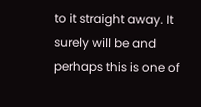to it straight away. It surely will be and perhaps this is one of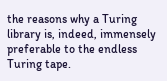the reasons why a Turing library is, indeed, immensely preferable to the endless Turing tape.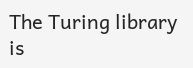The Turing library is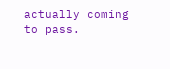actually coming to pass.